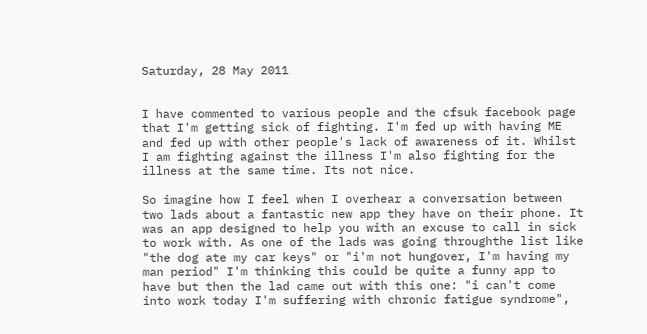Saturday, 28 May 2011


I have commented to various people and the cfsuk facebook page that I'm getting sick of fighting. I'm fed up with having ME and fed up with other people's lack of awareness of it. Whilst I am fighting against the illness I'm also fighting for the illness at the same time. Its not nice.

So imagine how I feel when I overhear a conversation between two lads about a fantastic new app they have on their phone. It was an app designed to help you with an excuse to call in sick to work with. As one of the lads was going throughthe list like "the dog ate my car keys" or "i'm not hungover, I'm having my man period" I'm thinking this could be quite a funny app to have but then the lad came out with this one: "i can't come into work today I'm suffering with chronic fatigue syndrome",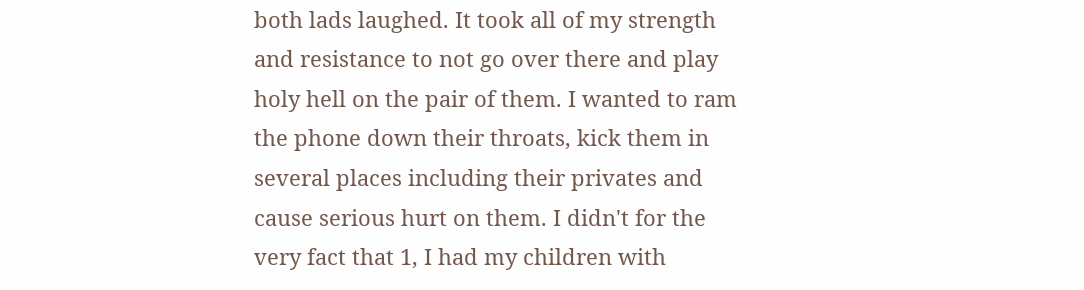both lads laughed. It took all of my strength and resistance to not go over there and play holy hell on the pair of them. I wanted to ram the phone down their throats, kick them in several places including their privates and cause serious hurt on them. I didn't for the very fact that 1, I had my children with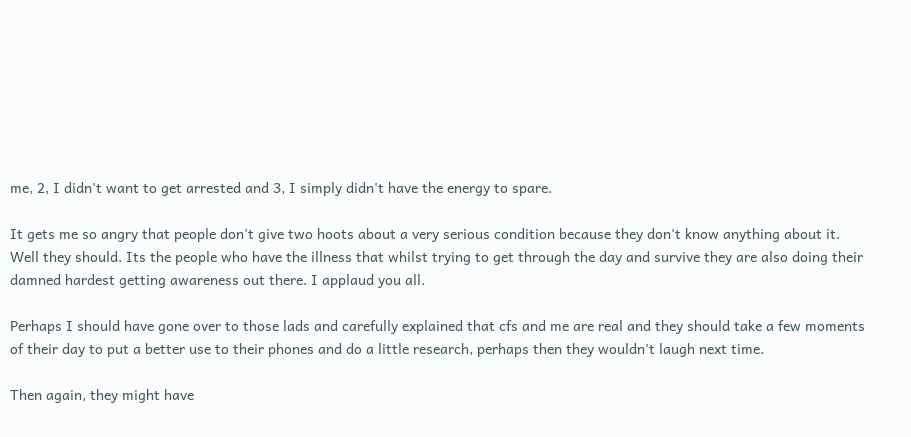me, 2, I didn't want to get arrested and 3, I simply didn't have the energy to spare.

It gets me so angry that people don't give two hoots about a very serious condition because they don't know anything about it. Well they should. Its the people who have the illness that whilst trying to get through the day and survive they are also doing their damned hardest getting awareness out there. I applaud you all.

Perhaps I should have gone over to those lads and carefully explained that cfs and me are real and they should take a few moments of their day to put a better use to their phones and do a little research, perhaps then they wouldn't laugh next time.

Then again, they might have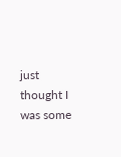just thought I was some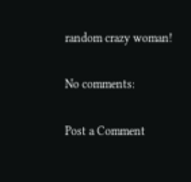random crazy woman!

No comments:

Post a Comment